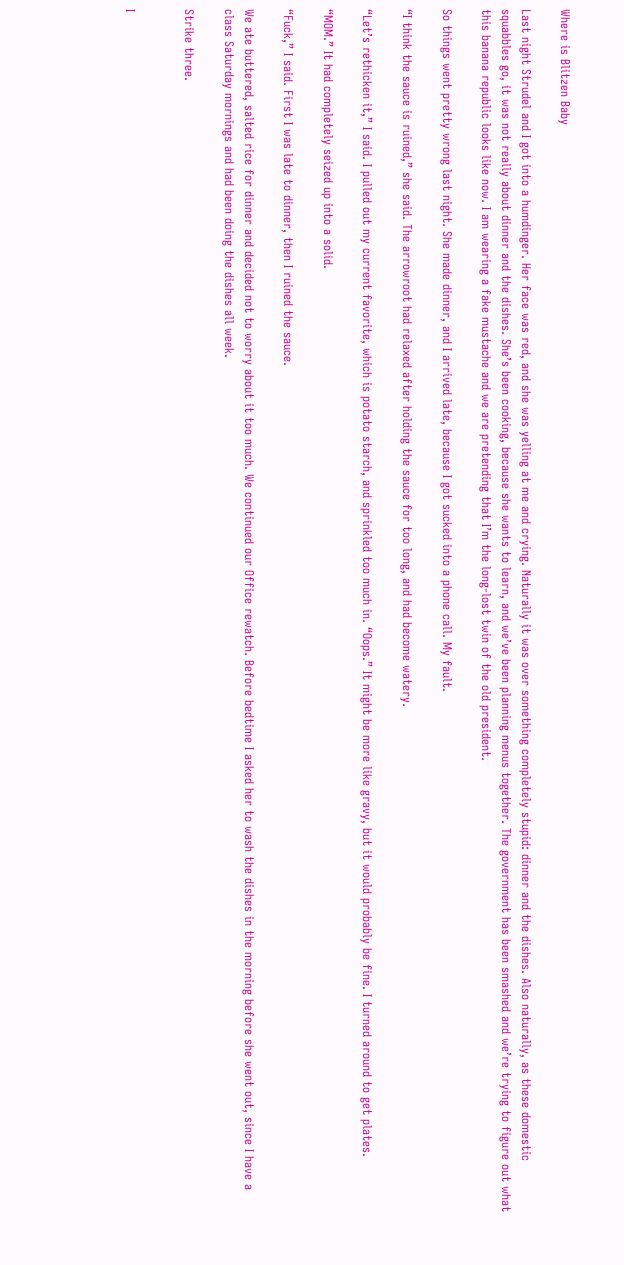Where is Blitzen Baby

Last night Strudel and I got into a humdinger. Her face was red, and she was yelling at me and crying. Naturally it was over something completely stupid: dinner and the dishes. Also naturally, as these domestic squabbles go, it was not really about dinner and the dishes. She’s been cooking, because she wants to learn, and we’ve been planning menus together. The government has been smashed and we’re trying to figure out what this banana republic looks like now. I am wearing a fake mustache and we are pretending that I’m the long-lost twin of the old president.

So things went pretty wrong last night. She made dinner, and I arrived late, because I got sucked into a phone call. My fault.

“I think the sauce is ruined,” she said. The arrowroot had relaxed after holding the sauce for too long, and had become watery.

“Let’s rethicken it,” I said. I pulled out my current favorite, which is potato starch, and sprinkled too much in. “Oops.” It might be more like gravy, but it would probably be fine. I turned around to get plates.

“MOM.” It had completely seized up into a solid.

“Fuck,” I said. First I was late to dinner, then I ruined the sauce.

We ate buttered, salted rice for dinner and decided not to worry about it too much. We continued our Office rewatch. Before bedtime I asked her to wash the dishes in the morning before she went out, since I have a class Saturday mornings and had been doing the dishes all week.

Strike three.


I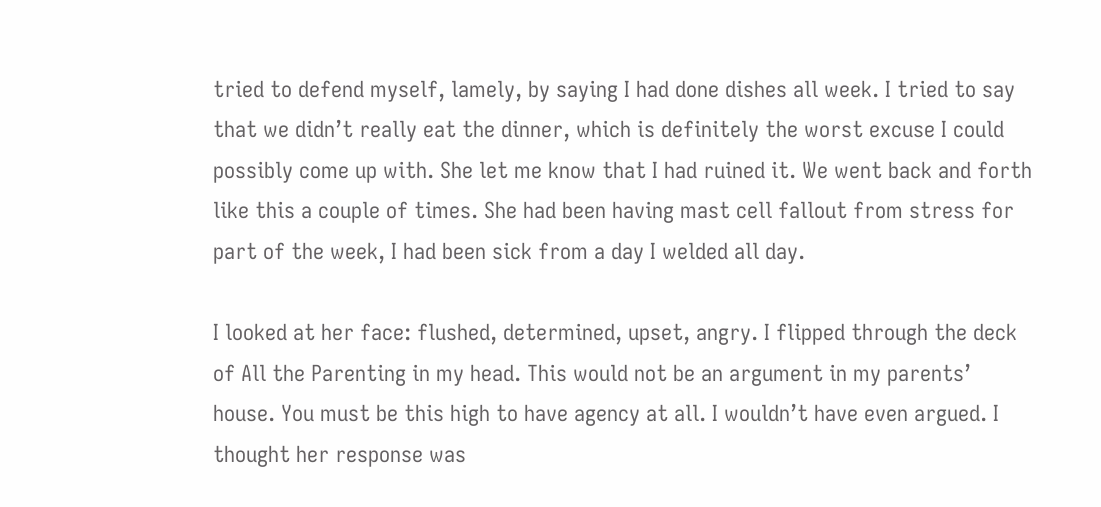tried to defend myself, lamely, by saying I had done dishes all week. I tried to say that we didn’t really eat the dinner, which is definitely the worst excuse I could possibly come up with. She let me know that I had ruined it. We went back and forth like this a couple of times. She had been having mast cell fallout from stress for part of the week, I had been sick from a day I welded all day.

I looked at her face: flushed, determined, upset, angry. I flipped through the deck of All the Parenting in my head. This would not be an argument in my parents’ house. You must be this high to have agency at all. I wouldn’t have even argued. I thought her response was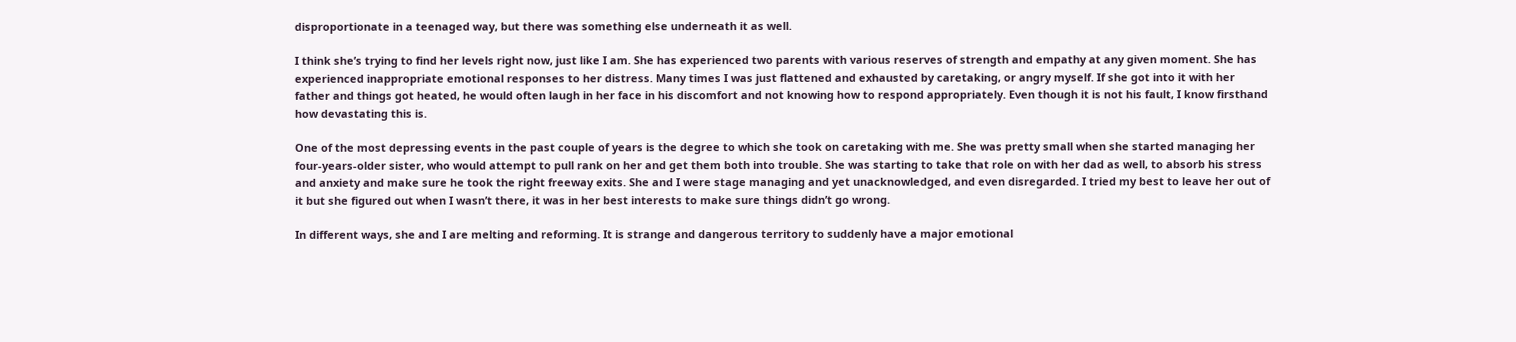disproportionate in a teenaged way, but there was something else underneath it as well.

I think she’s trying to find her levels right now, just like I am. She has experienced two parents with various reserves of strength and empathy at any given moment. She has experienced inappropriate emotional responses to her distress. Many times I was just flattened and exhausted by caretaking, or angry myself. If she got into it with her father and things got heated, he would often laugh in her face in his discomfort and not knowing how to respond appropriately. Even though it is not his fault, I know firsthand how devastating this is.

One of the most depressing events in the past couple of years is the degree to which she took on caretaking with me. She was pretty small when she started managing her four-years-older sister, who would attempt to pull rank on her and get them both into trouble. She was starting to take that role on with her dad as well, to absorb his stress and anxiety and make sure he took the right freeway exits. She and I were stage managing and yet unacknowledged, and even disregarded. I tried my best to leave her out of it but she figured out when I wasn’t there, it was in her best interests to make sure things didn’t go wrong.

In different ways, she and I are melting and reforming. It is strange and dangerous territory to suddenly have a major emotional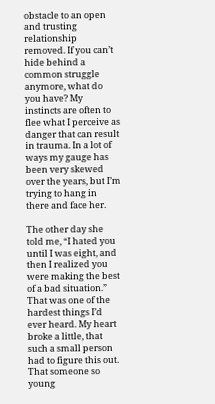obstacle to an open and trusting relationship removed. If you can’t hide behind a common struggle anymore, what do you have? My instincts are often to flee what I perceive as danger that can result in trauma. In a lot of ways my gauge has been very skewed over the years, but I’m trying to hang in there and face her.

The other day she told me, “I hated you until I was eight, and then I realized you were making the best of a bad situation.” That was one of the hardest things I’d ever heard. My heart broke a little, that such a small person had to figure this out. That someone so young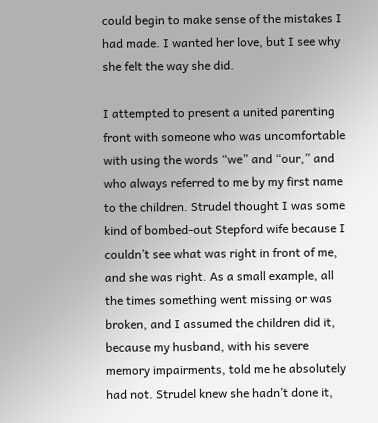could begin to make sense of the mistakes I had made. I wanted her love, but I see why she felt the way she did.

I attempted to present a united parenting front with someone who was uncomfortable with using the words “we” and “our,” and who always referred to me by my first name to the children. Strudel thought I was some kind of bombed-out Stepford wife because I couldn’t see what was right in front of me, and she was right. As a small example, all the times something went missing or was broken, and I assumed the children did it, because my husband, with his severe memory impairments, told me he absolutely had not. Strudel knew she hadn’t done it,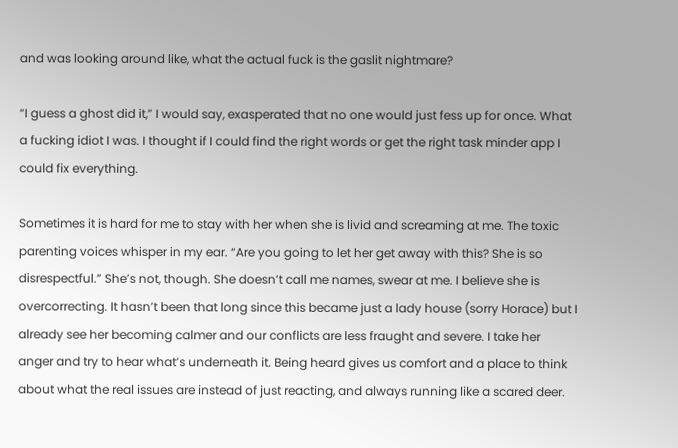and was looking around like, what the actual fuck is the gaslit nightmare?

“I guess a ghost did it,” I would say, exasperated that no one would just fess up for once. What a fucking idiot I was. I thought if I could find the right words or get the right task minder app I could fix everything.

Sometimes it is hard for me to stay with her when she is livid and screaming at me. The toxic parenting voices whisper in my ear. “Are you going to let her get away with this? She is so disrespectful.” She’s not, though. She doesn’t call me names, swear at me. I believe she is overcorrecting. It hasn’t been that long since this became just a lady house (sorry Horace) but I already see her becoming calmer and our conflicts are less fraught and severe. I take her anger and try to hear what’s underneath it. Being heard gives us comfort and a place to think about what the real issues are instead of just reacting, and always running like a scared deer.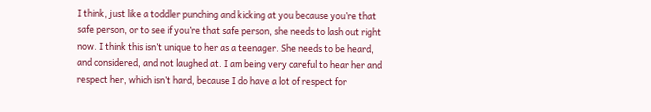I think, just like a toddler punching and kicking at you because you’re that safe person, or to see if you’re that safe person, she needs to lash out right now. I think this isn’t unique to her as a teenager. She needs to be heard, and considered, and not laughed at. I am being very careful to hear her and respect her, which isn’t hard, because I do have a lot of respect for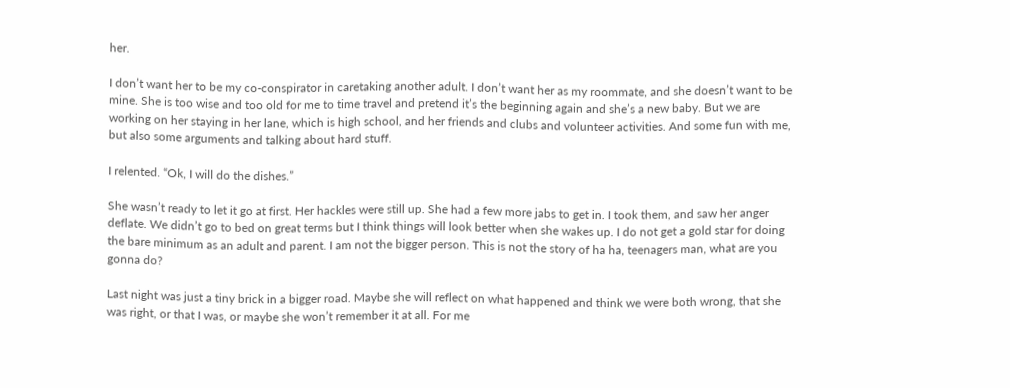her.

I don’t want her to be my co-conspirator in caretaking another adult. I don’t want her as my roommate, and she doesn’t want to be mine. She is too wise and too old for me to time travel and pretend it’s the beginning again and she’s a new baby. But we are working on her staying in her lane, which is high school, and her friends and clubs and volunteer activities. And some fun with me, but also some arguments and talking about hard stuff.

I relented. “Ok, I will do the dishes.”

She wasn’t ready to let it go at first. Her hackles were still up. She had a few more jabs to get in. I took them, and saw her anger deflate. We didn’t go to bed on great terms but I think things will look better when she wakes up. I do not get a gold star for doing the bare minimum as an adult and parent. I am not the bigger person. This is not the story of ha ha, teenagers man, what are you gonna do?

Last night was just a tiny brick in a bigger road. Maybe she will reflect on what happened and think we were both wrong, that she was right, or that I was, or maybe she won’t remember it at all. For me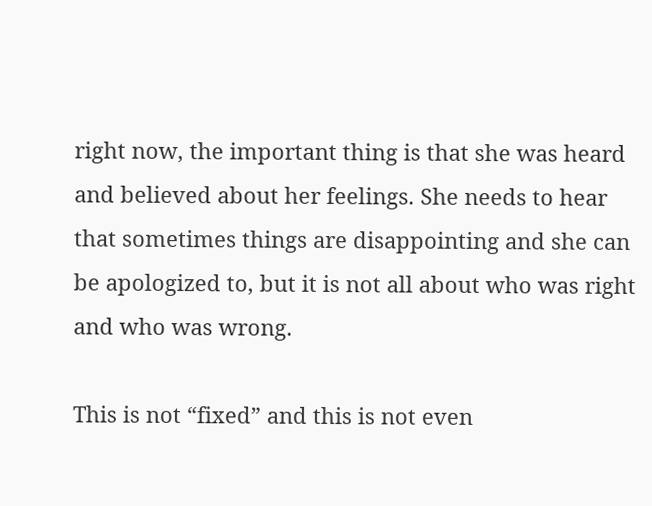right now, the important thing is that she was heard and believed about her feelings. She needs to hear that sometimes things are disappointing and she can be apologized to, but it is not all about who was right and who was wrong.

This is not “fixed” and this is not even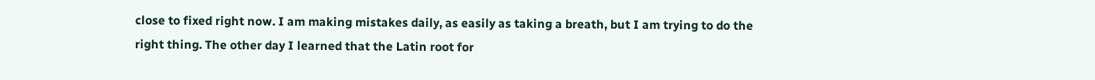close to fixed right now. I am making mistakes daily, as easily as taking a breath, but I am trying to do the right thing. The other day I learned that the Latin root for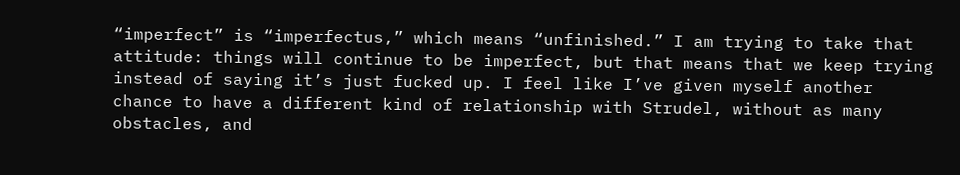“imperfect” is “imperfectus,” which means “unfinished.” I am trying to take that attitude: things will continue to be imperfect, but that means that we keep trying instead of saying it’s just fucked up. I feel like I’ve given myself another chance to have a different kind of relationship with Strudel, without as many obstacles, and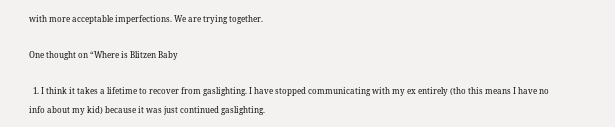with more acceptable imperfections. We are trying together.

One thought on “Where is Blitzen Baby

  1. I think it takes a lifetime to recover from gaslighting. I have stopped communicating with my ex entirely (tho this means I have no info about my kid) because it was just continued gaslighting.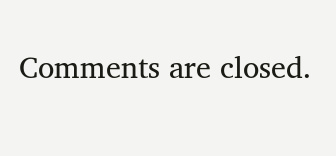Comments are closed.